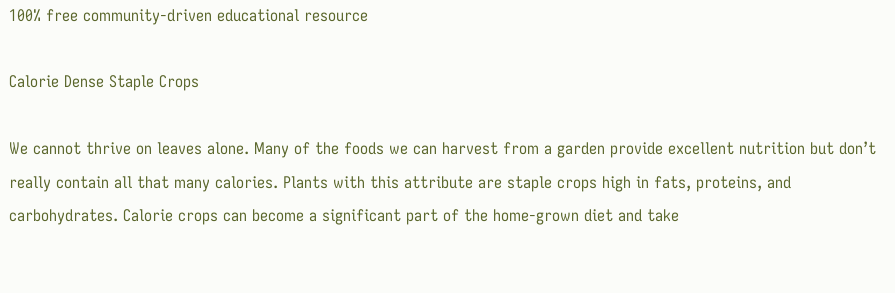100% free community-driven educational resource

Calorie Dense Staple Crops

We cannot thrive on leaves alone. Many of the foods we can harvest from a garden provide excellent nutrition but don’t really contain all that many calories. Plants with this attribute are staple crops high in fats, proteins, and carbohydrates. Calorie crops can become a significant part of the home-grown diet and take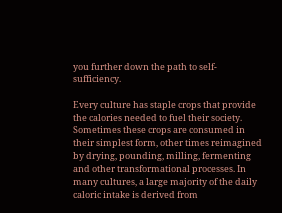you further down the path to self-sufficiency.

Every culture has staple crops that provide the calories needed to fuel their society. Sometimes these crops are consumed in their simplest form, other times reimagined by drying, pounding, milling, fermenting and other transformational processes. In many cultures, a large majority of the daily caloric intake is derived from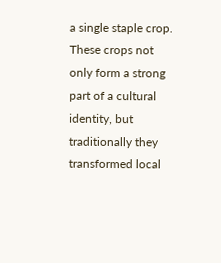a single staple crop. These crops not only form a strong part of a cultural identity, but traditionally they transformed local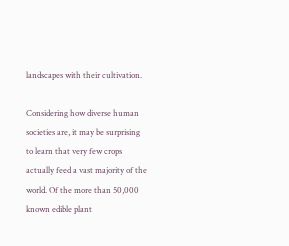landscapes with their cultivation.

Considering how diverse human societies are, it may be surprising to learn that very few crops actually feed a vast majority of the world. Of the more than 50,000 known edible plant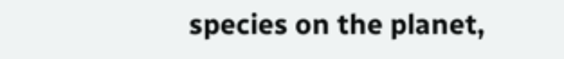species on the planet,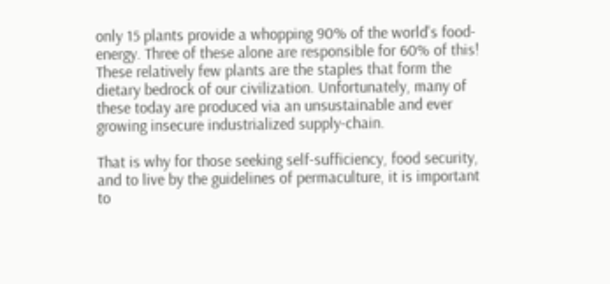only 15 plants provide a whopping 90% of the world's food-energy. Three of these alone are responsible for 60% of this! These relatively few plants are the staples that form the dietary bedrock of our civilization. Unfortunately, many of these today are produced via an unsustainable and ever growing insecure industrialized supply-chain.

That is why for those seeking self-sufficiency, food security, and to live by the guidelines of permaculture, it is important to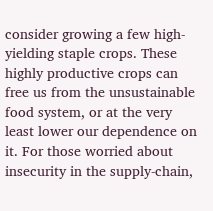consider growing a few high-yielding staple crops. These highly productive crops can free us from the unsustainable food system, or at the very least lower our dependence on it. For those worried about insecurity in the supply-chain,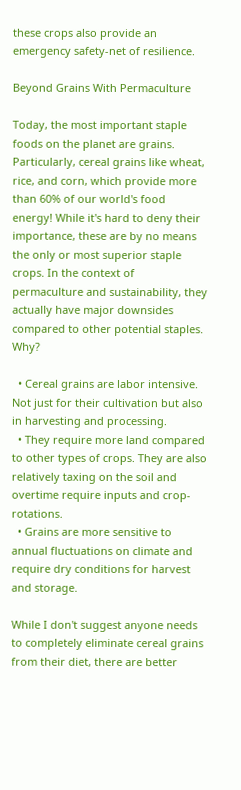these crops also provide an emergency safety-net of resilience.

Beyond Grains With Permaculture

Today, the most important staple foods on the planet are grains. Particularly, cereal grains like wheat, rice, and corn, which provide more than 60% of our world's food energy! While it's hard to deny their importance, these are by no means the only or most superior staple crops. In the context of permaculture and sustainability, they actually have major downsides compared to other potential staples. Why?

  • Cereal grains are labor intensive. Not just for their cultivation but also in harvesting and processing.
  • They require more land compared to other types of crops. They are also relatively taxing on the soil and overtime require inputs and crop-rotations.
  • Grains are more sensitive to annual fluctuations on climate and require dry conditions for harvest and storage.

While I don't suggest anyone needs to completely eliminate cereal grains from their diet, there are better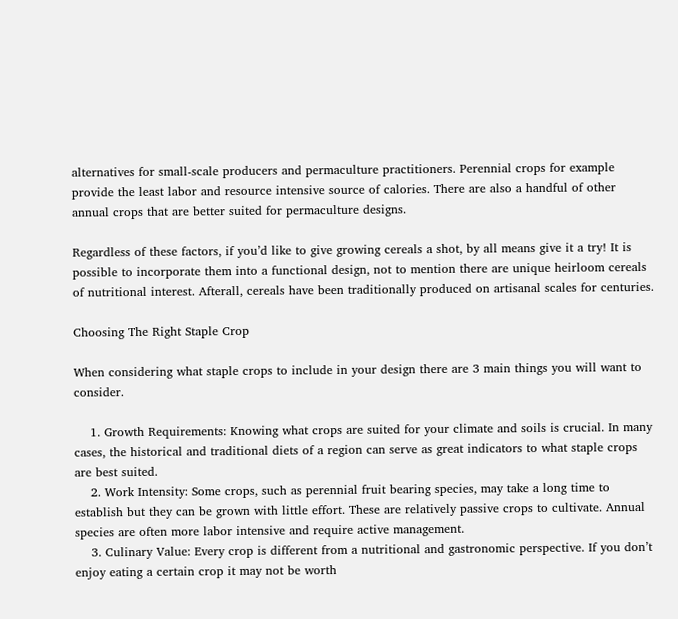alternatives for small-scale producers and permaculture practitioners. Perennial crops for example provide the least labor and resource intensive source of calories. There are also a handful of other annual crops that are better suited for permaculture designs.

Regardless of these factors, if you’d like to give growing cereals a shot, by all means give it a try! It is possible to incorporate them into a functional design, not to mention there are unique heirloom cereals of nutritional interest. Afterall, cereals have been traditionally produced on artisanal scales for centuries.

Choosing The Right Staple Crop

When considering what staple crops to include in your design there are 3 main things you will want to consider.

    1. Growth Requirements: Knowing what crops are suited for your climate and soils is crucial. In many cases, the historical and traditional diets of a region can serve as great indicators to what staple crops are best suited.
    2. Work Intensity: Some crops, such as perennial fruit bearing species, may take a long time to establish but they can be grown with little effort. These are relatively passive crops to cultivate. Annual species are often more labor intensive and require active management.
    3. Culinary Value: Every crop is different from a nutritional and gastronomic perspective. If you don’t enjoy eating a certain crop it may not be worth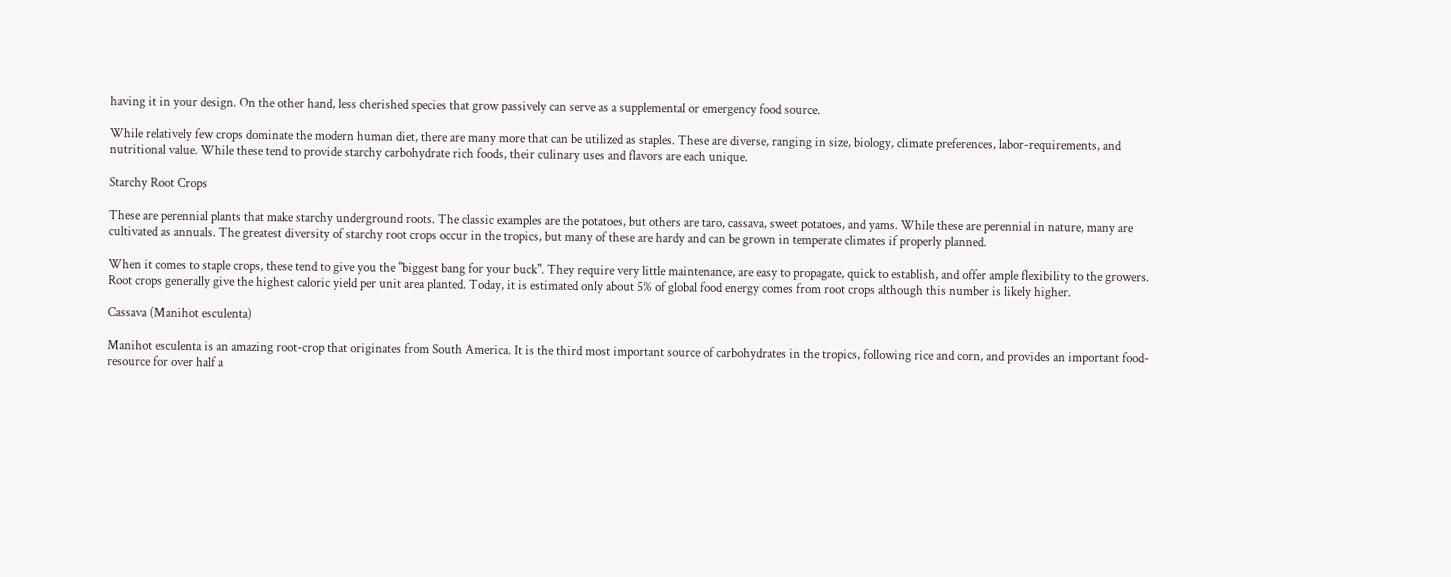having it in your design. On the other hand, less cherished species that grow passively can serve as a supplemental or emergency food source.

While relatively few crops dominate the modern human diet, there are many more that can be utilized as staples. These are diverse, ranging in size, biology, climate preferences, labor-requirements, and nutritional value. While these tend to provide starchy carbohydrate rich foods, their culinary uses and flavors are each unique.

Starchy Root Crops

These are perennial plants that make starchy underground roots. The classic examples are the potatoes, but others are taro, cassava, sweet potatoes, and yams. While these are perennial in nature, many are cultivated as annuals. The greatest diversity of starchy root crops occur in the tropics, but many of these are hardy and can be grown in temperate climates if properly planned.

When it comes to staple crops, these tend to give you the "biggest bang for your buck". They require very little maintenance, are easy to propagate, quick to establish, and offer ample flexibility to the growers. Root crops generally give the highest caloric yield per unit area planted. Today, it is estimated only about 5% of global food energy comes from root crops although this number is likely higher.

Cassava (Manihot esculenta)

Manihot esculenta is an amazing root-crop that originates from South America. It is the third most important source of carbohydrates in the tropics, following rice and corn, and provides an important food-resource for over half a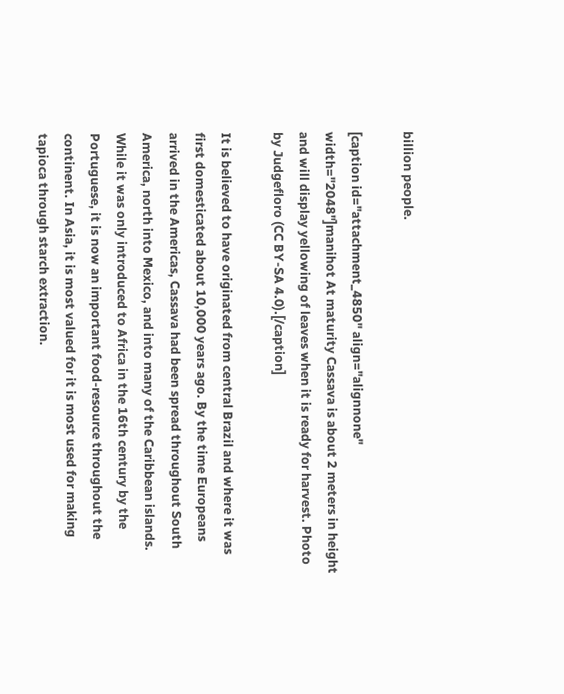billion people.

[caption id="attachment_4850" align="alignnone" width="2048"]manihot At maturity Cassava is about 2 meters in height and will display yellowing of leaves when it is ready for harvest. Photo by Judgefloro (CC BY-SA 4.0).[/caption]

It is believed to have originated from central Brazil and where it was first domesticated about 10,000 years ago. By the time Europeans arrived in the Americas, Cassava had been spread throughout South America, north into Mexico, and into many of the Caribbean islands. While it was only introduced to Africa in the 16th century by the Portuguese, it is now an important food-resource throughout the continent. In Asia, it is most valued for it is most used for making tapioca through starch extraction.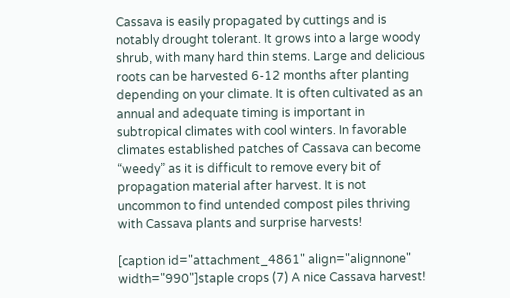Cassava is easily propagated by cuttings and is notably drought tolerant. It grows into a large woody shrub, with many hard thin stems. Large and delicious roots can be harvested 6-12 months after planting depending on your climate. It is often cultivated as an annual and adequate timing is important in subtropical climates with cool winters. In favorable climates established patches of Cassava can become “weedy” as it is difficult to remove every bit of propagation material after harvest. It is not uncommon to find untended compost piles thriving with Cassava plants and surprise harvests!

[caption id="attachment_4861" align="alignnone" width="990"]staple crops (7) A nice Cassava harvest!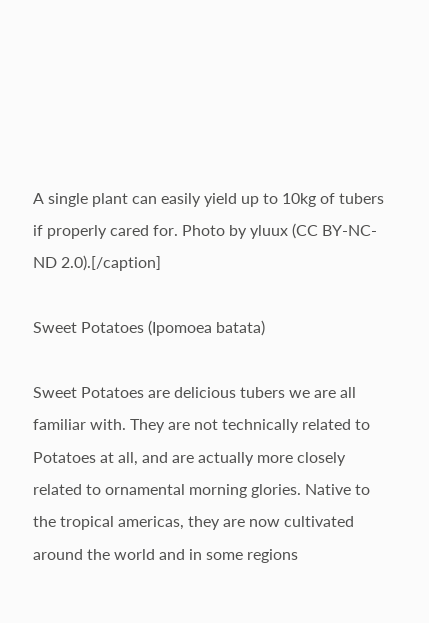A single plant can easily yield up to 10kg of tubers if properly cared for. Photo by yluux (CC BY-NC-ND 2.0).[/caption]

Sweet Potatoes (Ipomoea batata)

Sweet Potatoes are delicious tubers we are all familiar with. They are not technically related to Potatoes at all, and are actually more closely related to ornamental morning glories. Native to the tropical americas, they are now cultivated around the world and in some regions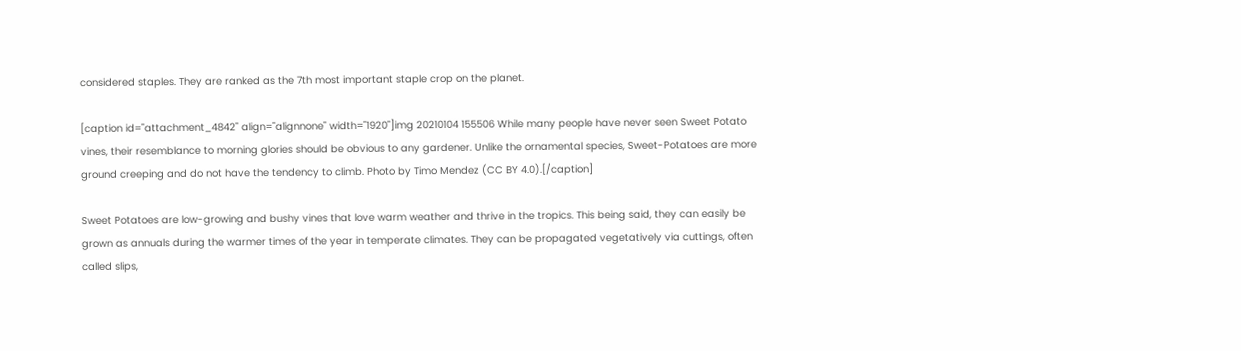considered staples. They are ranked as the 7th most important staple crop on the planet.

[caption id="attachment_4842" align="alignnone" width="1920"]img 20210104 155506 While many people have never seen Sweet Potato vines, their resemblance to morning glories should be obvious to any gardener. Unlike the ornamental species, Sweet-Potatoes are more ground creeping and do not have the tendency to climb. Photo by Timo Mendez (CC BY 4.0).[/caption]

Sweet Potatoes are low-growing and bushy vines that love warm weather and thrive in the tropics. This being said, they can easily be grown as annuals during the warmer times of the year in temperate climates. They can be propagated vegetatively via cuttings, often called slips,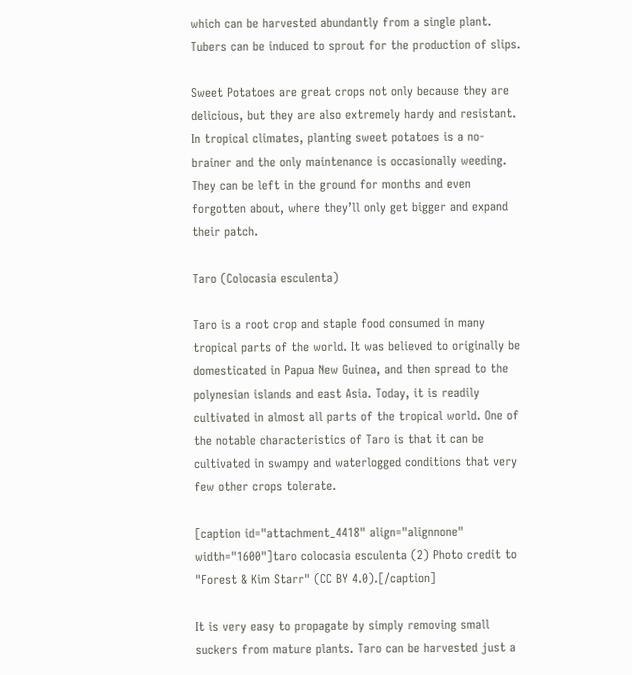which can be harvested abundantly from a single plant. Tubers can be induced to sprout for the production of slips.

Sweet Potatoes are great crops not only because they are delicious, but they are also extremely hardy and resistant. In tropical climates, planting sweet potatoes is a no-brainer and the only maintenance is occasionally weeding. They can be left in the ground for months and even forgotten about, where they’ll only get bigger and expand their patch.

Taro (Colocasia esculenta)

Taro is a root crop and staple food consumed in many tropical parts of the world. It was believed to originally be domesticated in Papua New Guinea, and then spread to the polynesian islands and east Asia. Today, it is readily cultivated in almost all parts of the tropical world. One of the notable characteristics of Taro is that it can be cultivated in swampy and waterlogged conditions that very few other crops tolerate.

[caption id="attachment_4418" align="alignnone" width="1600"]taro colocasia esculenta (2) Photo credit to "Forest & Kim Starr" (CC BY 4.0).[/caption]

It is very easy to propagate by simply removing small suckers from mature plants. Taro can be harvested just a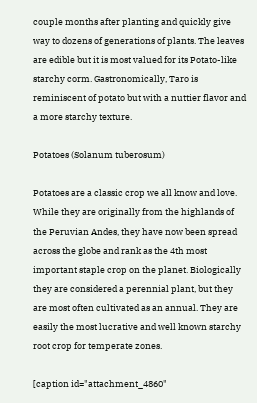couple months after planting and quickly give way to dozens of generations of plants. The leaves are edible but it is most valued for its Potato-like starchy corm. Gastronomically, Taro is reminiscent of potato but with a nuttier flavor and a more starchy texture.

Potatoes (Solanum tuberosum)

Potatoes are a classic crop we all know and love. While they are originally from the highlands of the Peruvian Andes, they have now been spread across the globe and rank as the 4th most important staple crop on the planet. Biologically they are considered a perennial plant, but they are most often cultivated as an annual. They are easily the most lucrative and well known starchy root crop for temperate zones.

[caption id="attachment_4860"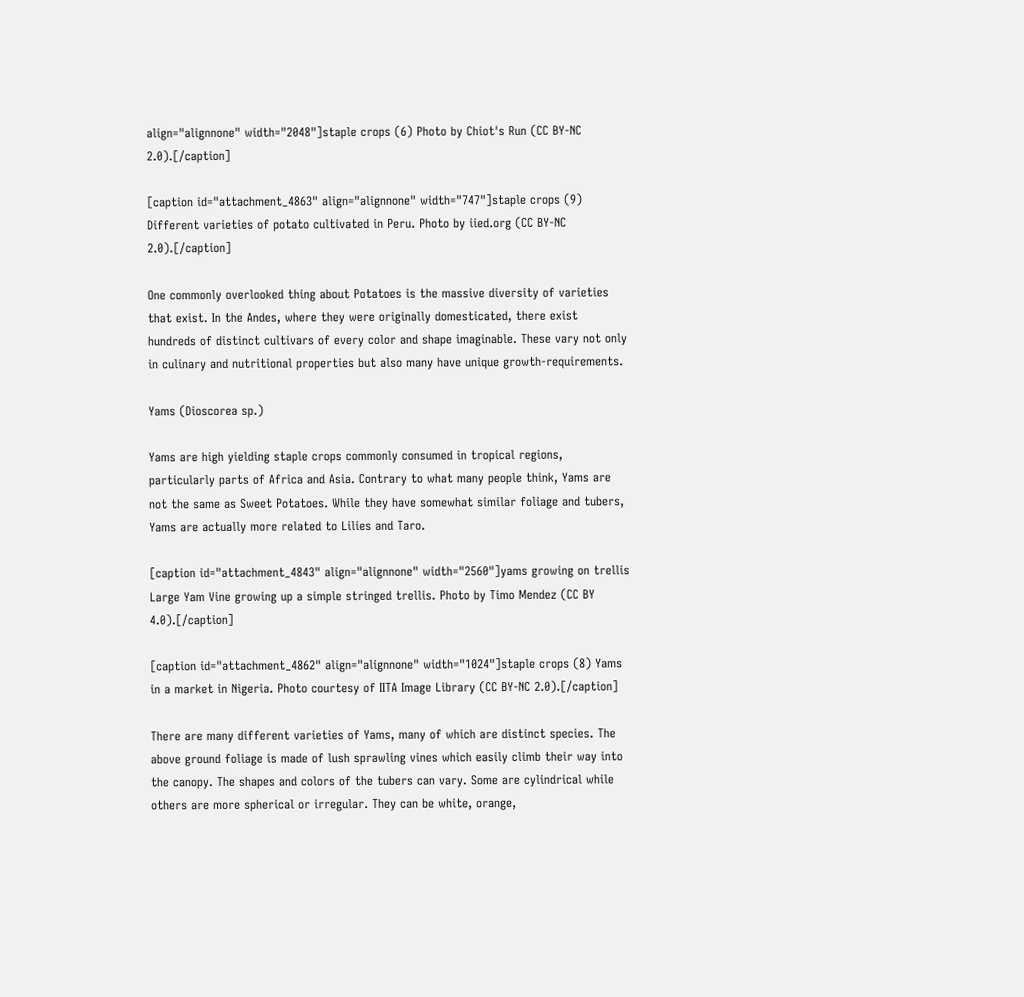align="alignnone" width="2048"]staple crops (6) Photo by Chiot's Run (CC BY-NC 2.0).[/caption]

[caption id="attachment_4863" align="alignnone" width="747"]staple crops (9) Different varieties of potato cultivated in Peru. Photo by iied.org (CC BY-NC 2.0).[/caption]

One commonly overlooked thing about Potatoes is the massive diversity of varieties that exist. In the Andes, where they were originally domesticated, there exist hundreds of distinct cultivars of every color and shape imaginable. These vary not only in culinary and nutritional properties but also many have unique growth-requirements.

Yams (Dioscorea sp.)

Yams are high yielding staple crops commonly consumed in tropical regions, particularly parts of Africa and Asia. Contrary to what many people think, Yams are not the same as Sweet Potatoes. While they have somewhat similar foliage and tubers, Yams are actually more related to Lilies and Taro.

[caption id="attachment_4843" align="alignnone" width="2560"]yams growing on trellis Large Yam Vine growing up a simple stringed trellis. Photo by Timo Mendez (CC BY 4.0).[/caption]

[caption id="attachment_4862" align="alignnone" width="1024"]staple crops (8) Yams in a market in Nigeria. Photo courtesy of IITA Image Library (CC BY-NC 2.0).[/caption]

There are many different varieties of Yams, many of which are distinct species. The above ground foliage is made of lush sprawling vines which easily climb their way into the canopy. The shapes and colors of the tubers can vary. Some are cylindrical while others are more spherical or irregular. They can be white, orange,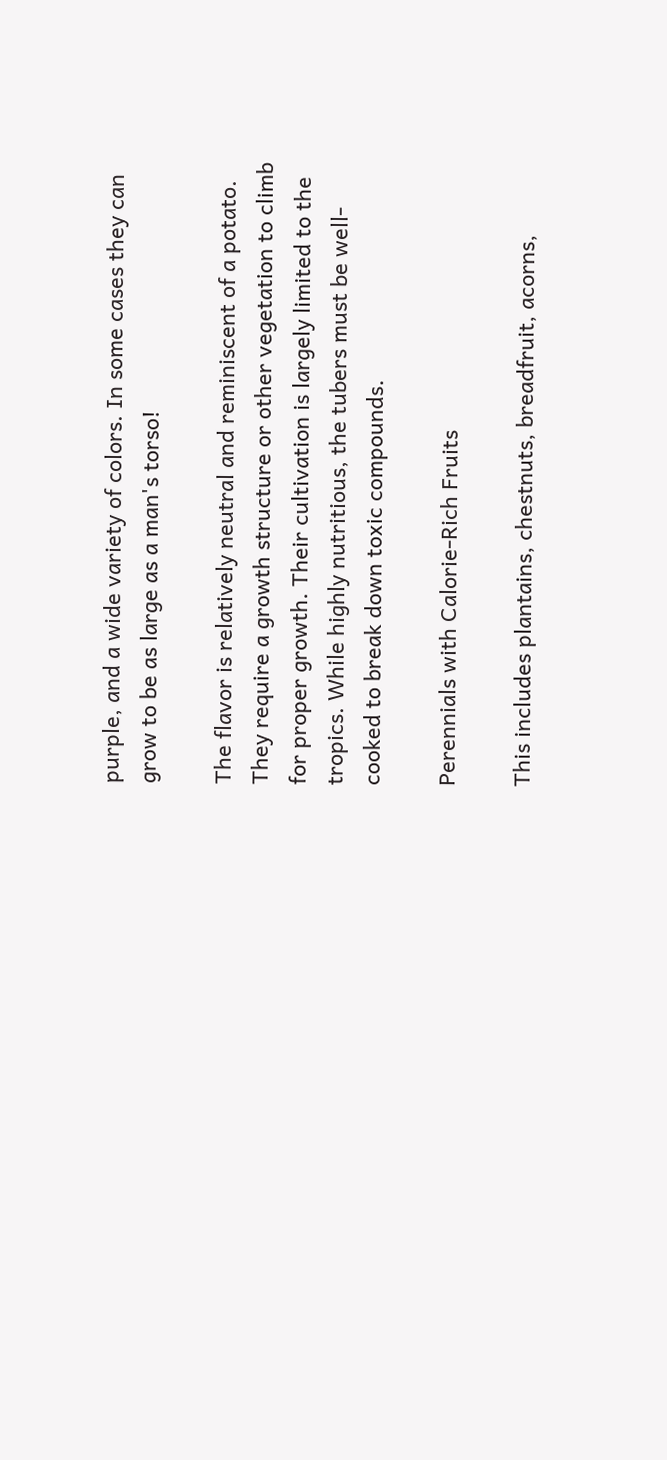purple, and a wide variety of colors. In some cases they can grow to be as large as a man's torso!

The flavor is relatively neutral and reminiscent of a potato. They require a growth structure or other vegetation to climb for proper growth. Their cultivation is largely limited to the tropics. While highly nutritious, the tubers must be well-cooked to break down toxic compounds.

Perennials with Calorie-Rich Fruits

This includes plantains, chestnuts, breadfruit, acorns,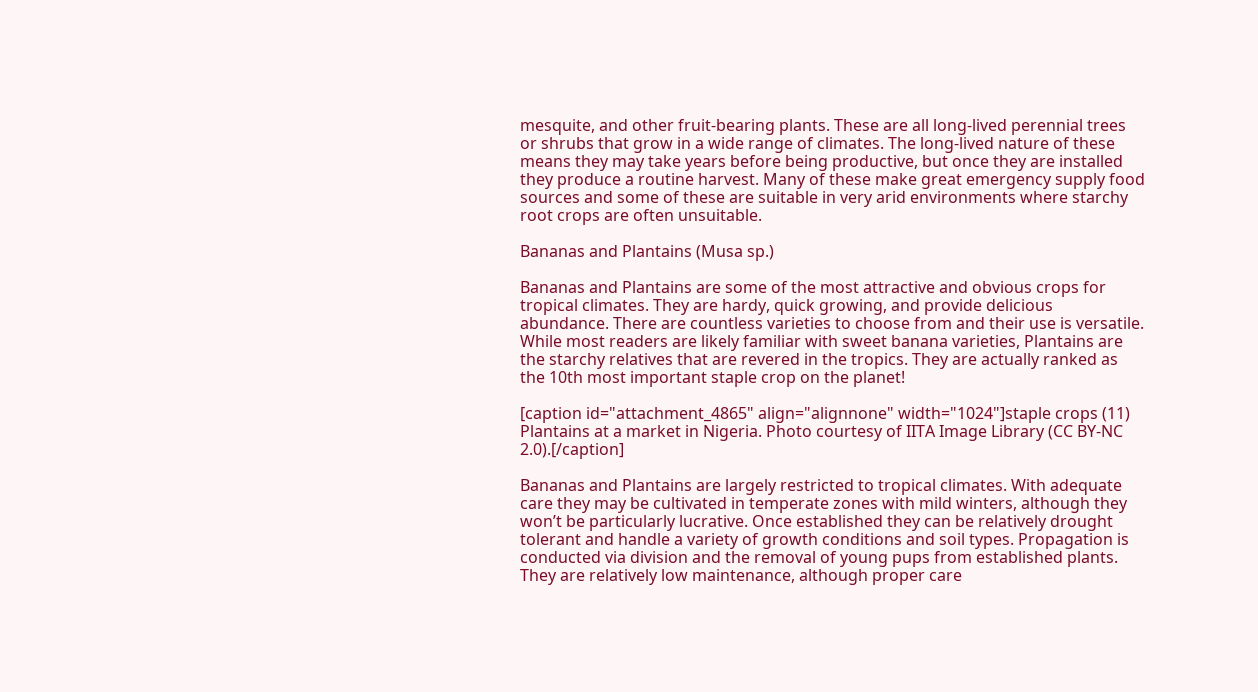mesquite, and other fruit-bearing plants. These are all long-lived perennial trees or shrubs that grow in a wide range of climates. The long-lived nature of these means they may take years before being productive, but once they are installed they produce a routine harvest. Many of these make great emergency supply food sources and some of these are suitable in very arid environments where starchy root crops are often unsuitable.

Bananas and Plantains (Musa sp.)

Bananas and Plantains are some of the most attractive and obvious crops for tropical climates. They are hardy, quick growing, and provide delicious abundance. There are countless varieties to choose from and their use is versatile. While most readers are likely familiar with sweet banana varieties, Plantains are the starchy relatives that are revered in the tropics. They are actually ranked as the 10th most important staple crop on the planet!

[caption id="attachment_4865" align="alignnone" width="1024"]staple crops (11) Plantains at a market in Nigeria. Photo courtesy of IITA Image Library (CC BY-NC 2.0).[/caption]

Bananas and Plantains are largely restricted to tropical climates. With adequate care they may be cultivated in temperate zones with mild winters, although they won’t be particularly lucrative. Once established they can be relatively drought tolerant and handle a variety of growth conditions and soil types. Propagation is conducted via division and the removal of young pups from established plants. They are relatively low maintenance, although proper care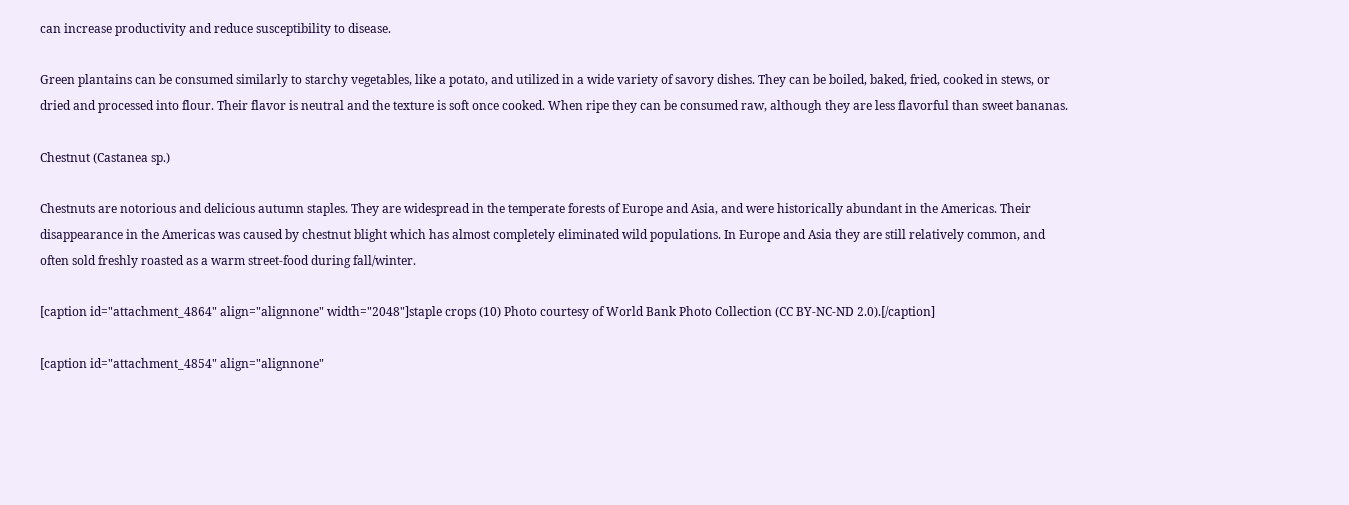can increase productivity and reduce susceptibility to disease.

Green plantains can be consumed similarly to starchy vegetables, like a potato, and utilized in a wide variety of savory dishes. They can be boiled, baked, fried, cooked in stews, or dried and processed into flour. Their flavor is neutral and the texture is soft once cooked. When ripe they can be consumed raw, although they are less flavorful than sweet bananas.

Chestnut (Castanea sp.)

Chestnuts are notorious and delicious autumn staples. They are widespread in the temperate forests of Europe and Asia, and were historically abundant in the Americas. Their disappearance in the Americas was caused by chestnut blight which has almost completely eliminated wild populations. In Europe and Asia they are still relatively common, and often sold freshly roasted as a warm street-food during fall/winter.

[caption id="attachment_4864" align="alignnone" width="2048"]staple crops (10) Photo courtesy of World Bank Photo Collection (CC BY-NC-ND 2.0).[/caption]

[caption id="attachment_4854" align="alignnone"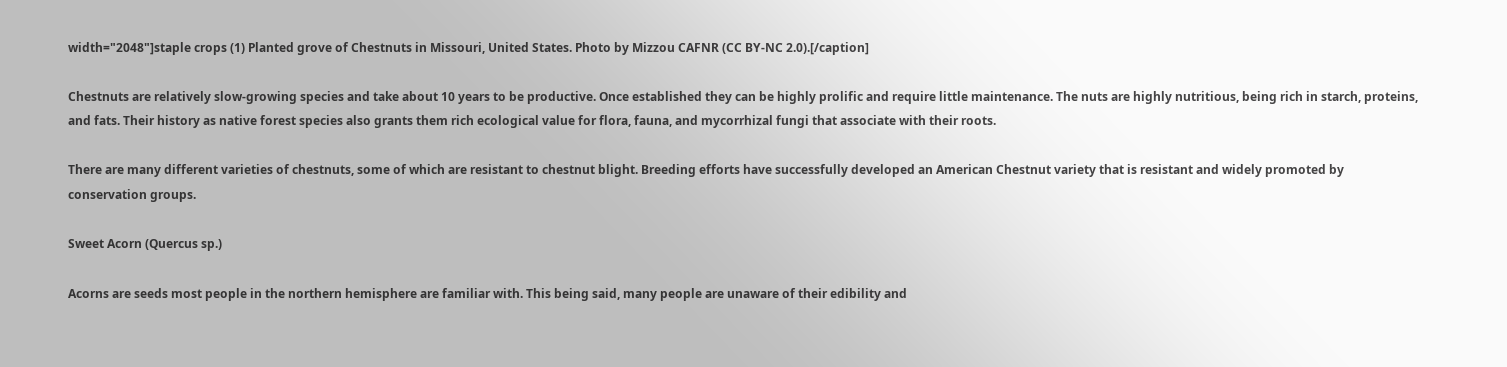width="2048"]staple crops (1) Planted grove of Chestnuts in Missouri, United States. Photo by Mizzou CAFNR (CC BY-NC 2.0).[/caption]

Chestnuts are relatively slow-growing species and take about 10 years to be productive. Once established they can be highly prolific and require little maintenance. The nuts are highly nutritious, being rich in starch, proteins, and fats. Their history as native forest species also grants them rich ecological value for flora, fauna, and mycorrhizal fungi that associate with their roots.

There are many different varieties of chestnuts, some of which are resistant to chestnut blight. Breeding efforts have successfully developed an American Chestnut variety that is resistant and widely promoted by conservation groups.

Sweet Acorn (Quercus sp.)

Acorns are seeds most people in the northern hemisphere are familiar with. This being said, many people are unaware of their edibility and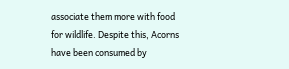associate them more with food for wildlife. Despite this, Acorns have been consumed by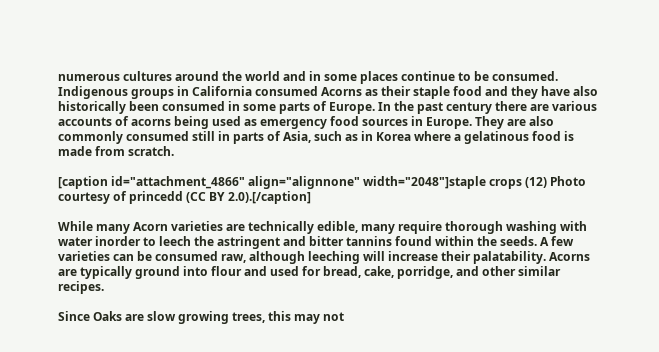numerous cultures around the world and in some places continue to be consumed. Indigenous groups in California consumed Acorns as their staple food and they have also historically been consumed in some parts of Europe. In the past century there are various accounts of acorns being used as emergency food sources in Europe. They are also commonly consumed still in parts of Asia, such as in Korea where a gelatinous food is made from scratch.

[caption id="attachment_4866" align="alignnone" width="2048"]staple crops (12) Photo courtesy of princedd (CC BY 2.0).[/caption]

While many Acorn varieties are technically edible, many require thorough washing with water inorder to leech the astringent and bitter tannins found within the seeds. A few varieties can be consumed raw, although leeching will increase their palatability. Acorns are typically ground into flour and used for bread, cake, porridge, and other similar recipes.

Since Oaks are slow growing trees, this may not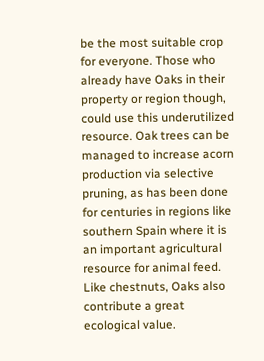be the most suitable crop for everyone. Those who already have Oaks in their property or region though, could use this underutilized resource. Oak trees can be managed to increase acorn production via selective pruning, as has been done for centuries in regions like southern Spain where it is an important agricultural resource for animal feed. Like chestnuts, Oaks also contribute a great ecological value.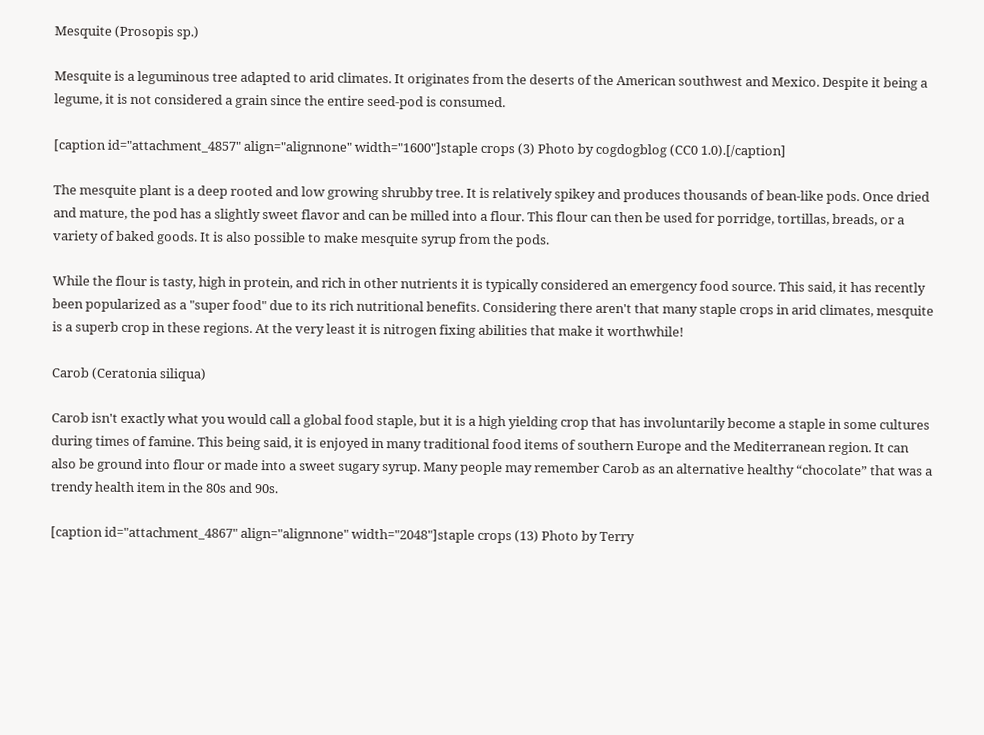Mesquite (Prosopis sp.)

Mesquite is a leguminous tree adapted to arid climates. It originates from the deserts of the American southwest and Mexico. Despite it being a legume, it is not considered a grain since the entire seed-pod is consumed.

[caption id="attachment_4857" align="alignnone" width="1600"]staple crops (3) Photo by cogdogblog (CC0 1.0).[/caption]

The mesquite plant is a deep rooted and low growing shrubby tree. It is relatively spikey and produces thousands of bean-like pods. Once dried and mature, the pod has a slightly sweet flavor and can be milled into a flour. This flour can then be used for porridge, tortillas, breads, or a variety of baked goods. It is also possible to make mesquite syrup from the pods.

While the flour is tasty, high in protein, and rich in other nutrients it is typically considered an emergency food source. This said, it has recently been popularized as a "super food" due to its rich nutritional benefits. Considering there aren't that many staple crops in arid climates, mesquite is a superb crop in these regions. At the very least it is nitrogen fixing abilities that make it worthwhile!

Carob (Ceratonia siliqua)

Carob isn't exactly what you would call a global food staple, but it is a high yielding crop that has involuntarily become a staple in some cultures during times of famine. This being said, it is enjoyed in many traditional food items of southern Europe and the Mediterranean region. It can also be ground into flour or made into a sweet sugary syrup. Many people may remember Carob as an alternative healthy “chocolate” that was a trendy health item in the 80s and 90s.

[caption id="attachment_4867" align="alignnone" width="2048"]staple crops (13) Photo by Terry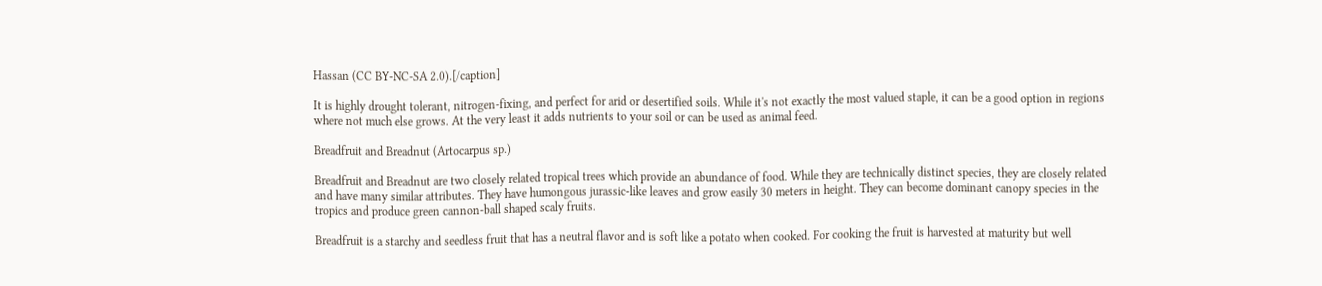Hassan (CC BY-NC-SA 2.0).[/caption]

It is highly drought tolerant, nitrogen-fixing, and perfect for arid or desertified soils. While it's not exactly the most valued staple, it can be a good option in regions where not much else grows. At the very least it adds nutrients to your soil or can be used as animal feed.

Breadfruit and Breadnut (Artocarpus sp.)

Breadfruit and Breadnut are two closely related tropical trees which provide an abundance of food. While they are technically distinct species, they are closely related and have many similar attributes. They have humongous jurassic-like leaves and grow easily 30 meters in height. They can become dominant canopy species in the tropics and produce green cannon-ball shaped scaly fruits.

Breadfruit is a starchy and seedless fruit that has a neutral flavor and is soft like a potato when cooked. For cooking the fruit is harvested at maturity but well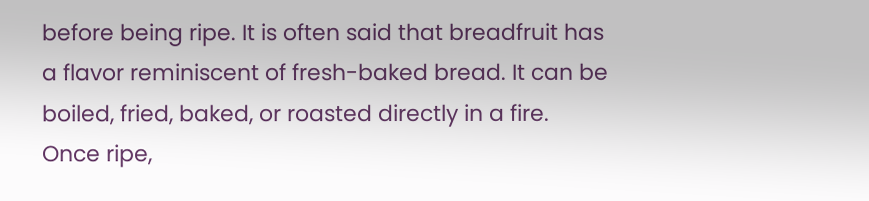before being ripe. It is often said that breadfruit has a flavor reminiscent of fresh-baked bread. It can be boiled, fried, baked, or roasted directly in a fire. Once ripe,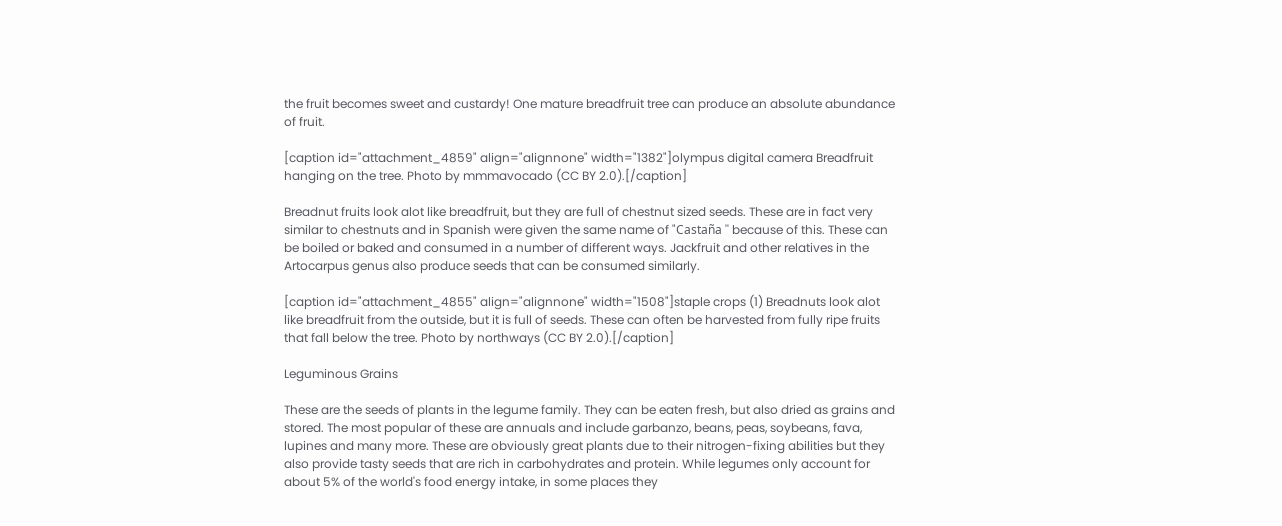the fruit becomes sweet and custardy! One mature breadfruit tree can produce an absolute abundance of fruit.

[caption id="attachment_4859" align="alignnone" width="1382"]olympus digital camera Breadfruit hanging on the tree. Photo by mmmavocado (CC BY 2.0).[/caption]

Breadnut fruits look alot like breadfruit, but they are full of chestnut sized seeds. These are in fact very similar to chestnuts and in Spanish were given the same name of "Castaña '' because of this. These can be boiled or baked and consumed in a number of different ways. Jackfruit and other relatives in the Artocarpus genus also produce seeds that can be consumed similarly.

[caption id="attachment_4855" align="alignnone" width="1508"]staple crops (1) Breadnuts look alot like breadfruit from the outside, but it is full of seeds. These can often be harvested from fully ripe fruits that fall below the tree. Photo by northways (CC BY 2.0).[/caption]

Leguminous Grains

These are the seeds of plants in the legume family. They can be eaten fresh, but also dried as grains and stored. The most popular of these are annuals and include garbanzo, beans, peas, soybeans, fava, lupines and many more. These are obviously great plants due to their nitrogen-fixing abilities but they also provide tasty seeds that are rich in carbohydrates and protein. While legumes only account for about 5% of the world's food energy intake, in some places they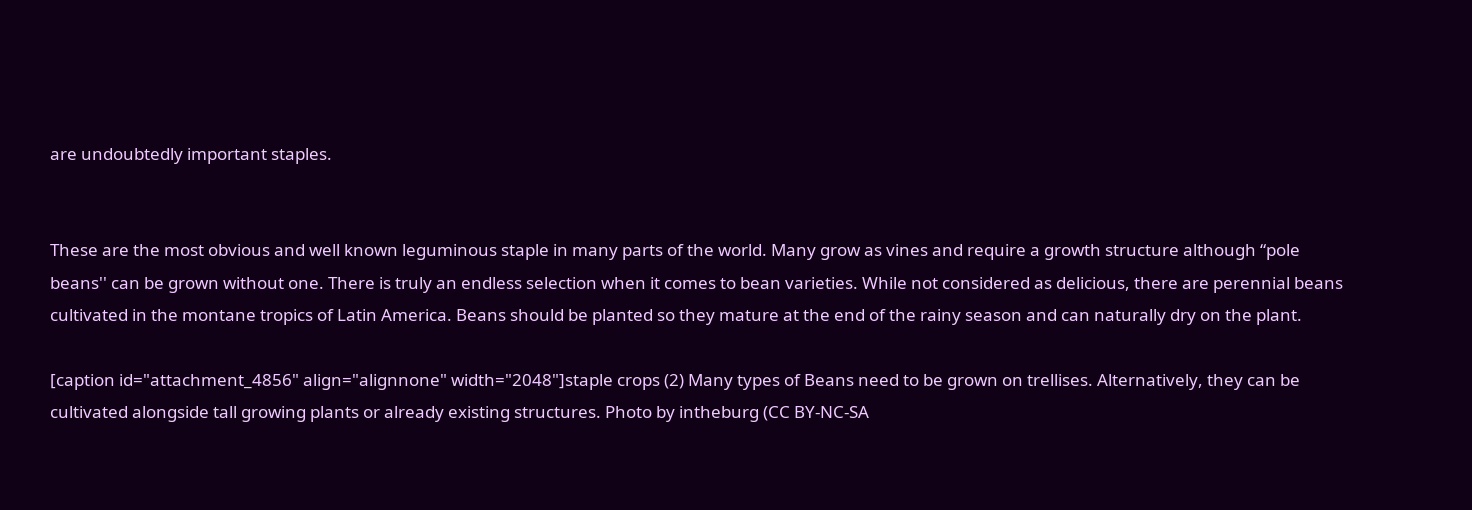are undoubtedly important staples.


These are the most obvious and well known leguminous staple in many parts of the world. Many grow as vines and require a growth structure although “pole beans'' can be grown without one. There is truly an endless selection when it comes to bean varieties. While not considered as delicious, there are perennial beans cultivated in the montane tropics of Latin America. Beans should be planted so they mature at the end of the rainy season and can naturally dry on the plant.

[caption id="attachment_4856" align="alignnone" width="2048"]staple crops (2) Many types of Beans need to be grown on trellises. Alternatively, they can be cultivated alongside tall growing plants or already existing structures. Photo by intheburg (CC BY-NC-SA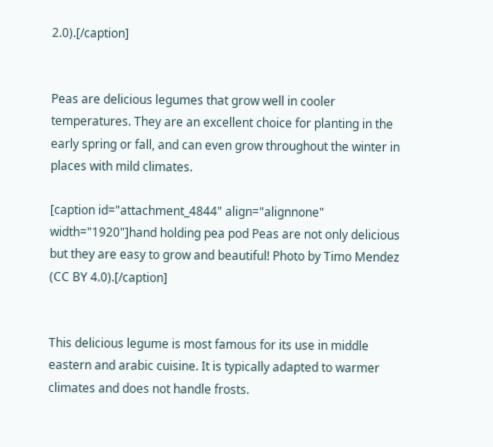2.0).[/caption]


Peas are delicious legumes that grow well in cooler temperatures. They are an excellent choice for planting in the early spring or fall, and can even grow throughout the winter in places with mild climates.

[caption id="attachment_4844" align="alignnone" width="1920"]hand holding pea pod Peas are not only delicious but they are easy to grow and beautiful! Photo by Timo Mendez (CC BY 4.0).[/caption]


This delicious legume is most famous for its use in middle eastern and arabic cuisine. It is typically adapted to warmer climates and does not handle frosts.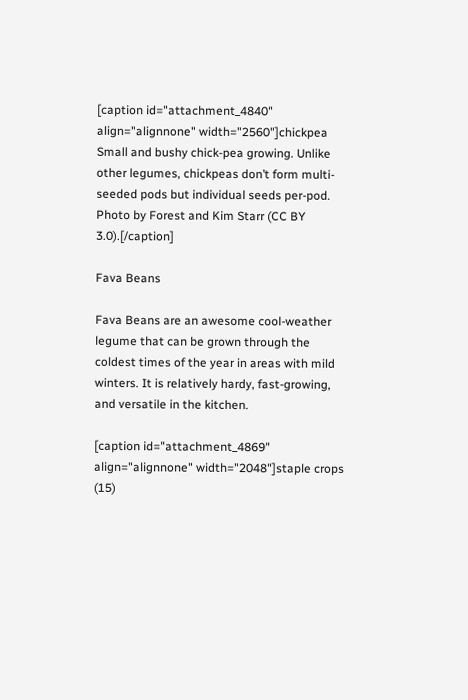[caption id="attachment_4840" align="alignnone" width="2560"]chickpea Small and bushy chick-pea growing. Unlike other legumes, chickpeas don’t form multi-seeded pods but individual seeds per-pod. Photo by Forest and Kim Starr (CC BY 3.0).[/caption]

Fava Beans

Fava Beans are an awesome cool-weather legume that can be grown through the coldest times of the year in areas with mild winters. It is relatively hardy, fast-growing, and versatile in the kitchen.

[caption id="attachment_4869" align="alignnone" width="2048"]staple crops (15)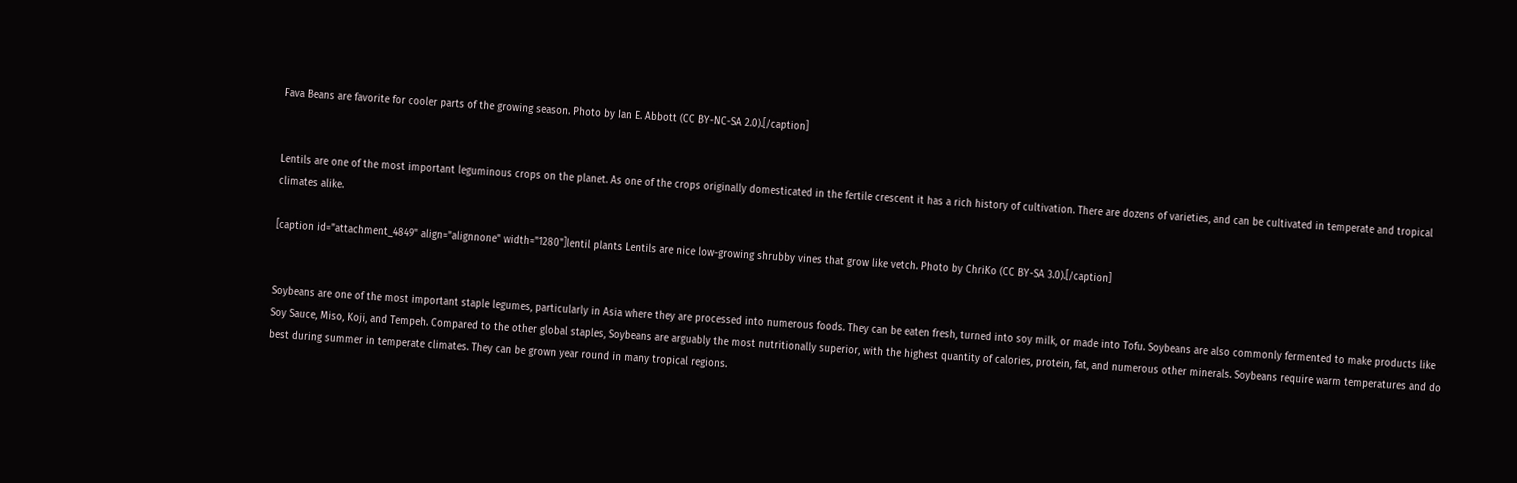Fava Beans are favorite for cooler parts of the growing season. Photo by Ian E. Abbott (CC BY-NC-SA 2.0).[/caption]


Lentils are one of the most important leguminous crops on the planet. As one of the crops originally domesticated in the fertile crescent it has a rich history of cultivation. There are dozens of varieties, and can be cultivated in temperate and tropical climates alike.

[caption id="attachment_4849" align="alignnone" width="1280"]lentil plants Lentils are nice low-growing shrubby vines that grow like vetch. Photo by ChriKo (CC BY-SA 3.0).[/caption]


Soybeans are one of the most important staple legumes, particularly in Asia where they are processed into numerous foods. They can be eaten fresh, turned into soy milk, or made into Tofu. Soybeans are also commonly fermented to make products like Soy Sauce, Miso, Koji, and Tempeh. Compared to the other global staples, Soybeans are arguably the most nutritionally superior, with the highest quantity of calories, protein, fat, and numerous other minerals. Soybeans require warm temperatures and do best during summer in temperate climates. They can be grown year round in many tropical regions.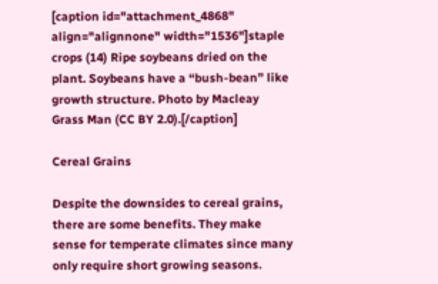[caption id="attachment_4868" align="alignnone" width="1536"]staple crops (14) Ripe soybeans dried on the plant. Soybeans have a “bush-bean” like growth structure. Photo by Macleay Grass Man (CC BY 2.0).[/caption]

Cereal Grains

Despite the downsides to cereal grains, there are some benefits. They make sense for temperate climates since many only require short growing seasons.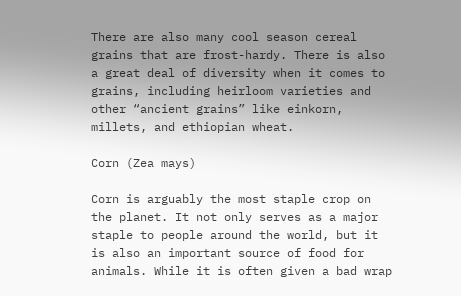There are also many cool season cereal grains that are frost-hardy. There is also a great deal of diversity when it comes to grains, including heirloom varieties and other “ancient grains” like einkorn, millets, and ethiopian wheat.

Corn (Zea mays)

Corn is arguably the most staple crop on the planet. It not only serves as a major staple to people around the world, but it is also an important source of food for animals. While it is often given a bad wrap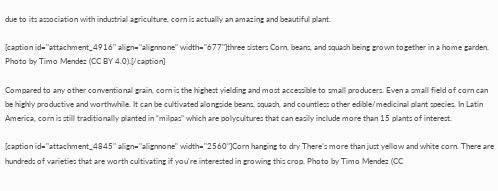due to its association with industrial agriculture, corn is actually an amazing and beautiful plant.

[caption id="attachment_4916" align="alignnone" width="677"]three sisters Corn, beans, and squash being grown together in a home garden. Photo by Timo Mendez (CC BY 4.0).[/caption]

Compared to any other conventional grain, corn is the highest yielding and most accessible to small producers. Even a small field of corn can be highly productive and worthwhile. It can be cultivated alongside beans, squash, and countless other edible/medicinal plant species. In Latin America, corn is still traditionally planted in “milpas” which are polycultures that can easily include more than 15 plants of interest.

[caption id="attachment_4845" align="alignnone" width="2560"]Corn hanging to dry There’s more than just yellow and white corn. There are hundreds of varieties that are worth cultivating if you're interested in growing this crop. Photo by Timo Mendez (CC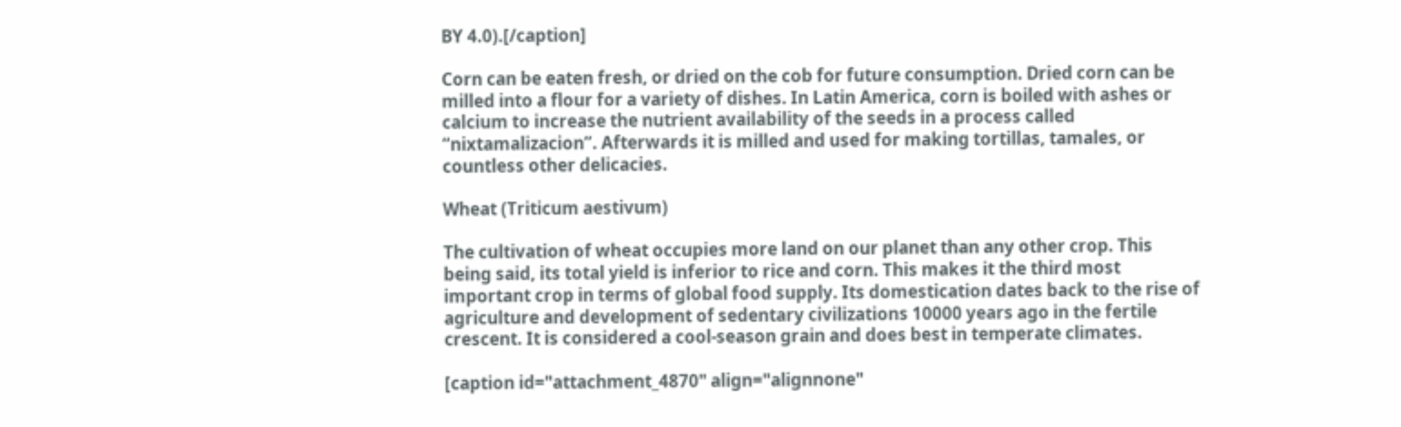BY 4.0).[/caption]

Corn can be eaten fresh, or dried on the cob for future consumption. Dried corn can be milled into a flour for a variety of dishes. In Latin America, corn is boiled with ashes or calcium to increase the nutrient availability of the seeds in a process called “nixtamalizacion”. Afterwards it is milled and used for making tortillas, tamales, or countless other delicacies.

Wheat (Triticum aestivum)

The cultivation of wheat occupies more land on our planet than any other crop. This being said, its total yield is inferior to rice and corn. This makes it the third most important crop in terms of global food supply. Its domestication dates back to the rise of agriculture and development of sedentary civilizations 10000 years ago in the fertile crescent. It is considered a cool-season grain and does best in temperate climates.

[caption id="attachment_4870" align="alignnone"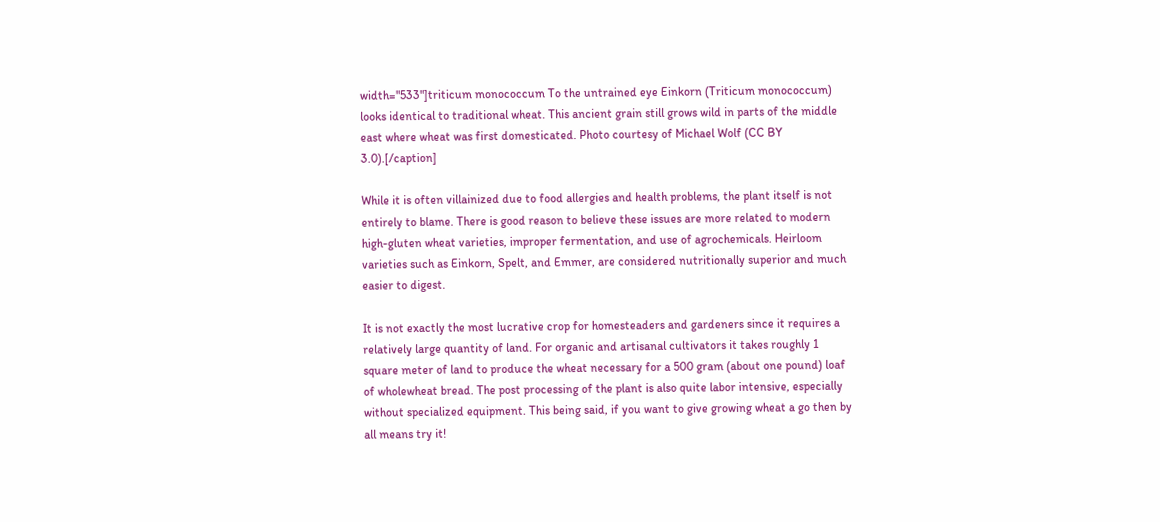width="533"]triticum monococcum To the untrained eye Einkorn (Triticum monococcum) looks identical to traditional wheat. This ancient grain still grows wild in parts of the middle east where wheat was first domesticated. Photo courtesy of Michael Wolf (CC BY 3.0).[/caption]

While it is often villainized due to food allergies and health problems, the plant itself is not entirely to blame. There is good reason to believe these issues are more related to modern high-gluten wheat varieties, improper fermentation, and use of agrochemicals. Heirloom varieties such as Einkorn, Spelt, and Emmer, are considered nutritionally superior and much easier to digest.

It is not exactly the most lucrative crop for homesteaders and gardeners since it requires a relatively large quantity of land. For organic and artisanal cultivators it takes roughly 1 square meter of land to produce the wheat necessary for a 500 gram (about one pound) loaf of wholewheat bread. The post processing of the plant is also quite labor intensive, especially without specialized equipment. This being said, if you want to give growing wheat a go then by all means try it!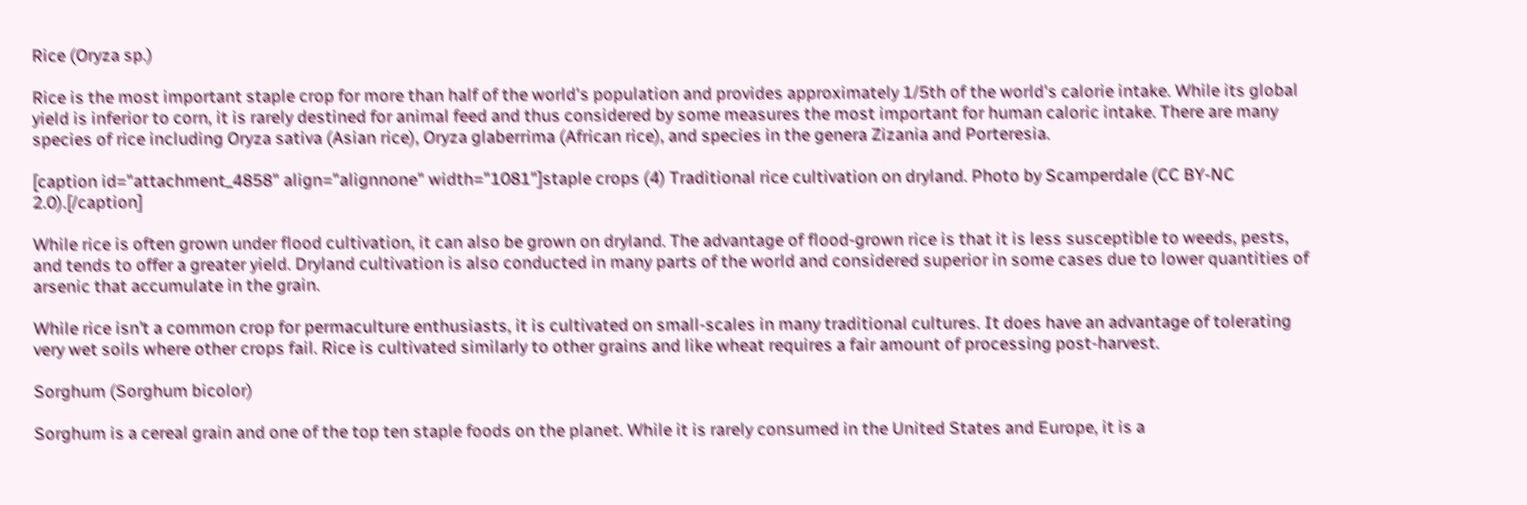Rice (Oryza sp.)

Rice is the most important staple crop for more than half of the world's population and provides approximately 1/5th of the world's calorie intake. While its global yield is inferior to corn, it is rarely destined for animal feed and thus considered by some measures the most important for human caloric intake. There are many species of rice including Oryza sativa (Asian rice), Oryza glaberrima (African rice), and species in the genera Zizania and Porteresia.

[caption id="attachment_4858" align="alignnone" width="1081"]staple crops (4) Traditional rice cultivation on dryland. Photo by Scamperdale (CC BY-NC 2.0).[/caption]

While rice is often grown under flood cultivation, it can also be grown on dryland. The advantage of flood-grown rice is that it is less susceptible to weeds, pests, and tends to offer a greater yield. Dryland cultivation is also conducted in many parts of the world and considered superior in some cases due to lower quantities of arsenic that accumulate in the grain.

While rice isn’t a common crop for permaculture enthusiasts, it is cultivated on small-scales in many traditional cultures. It does have an advantage of tolerating very wet soils where other crops fail. Rice is cultivated similarly to other grains and like wheat requires a fair amount of processing post-harvest.

Sorghum (Sorghum bicolor)

Sorghum is a cereal grain and one of the top ten staple foods on the planet. While it is rarely consumed in the United States and Europe, it is a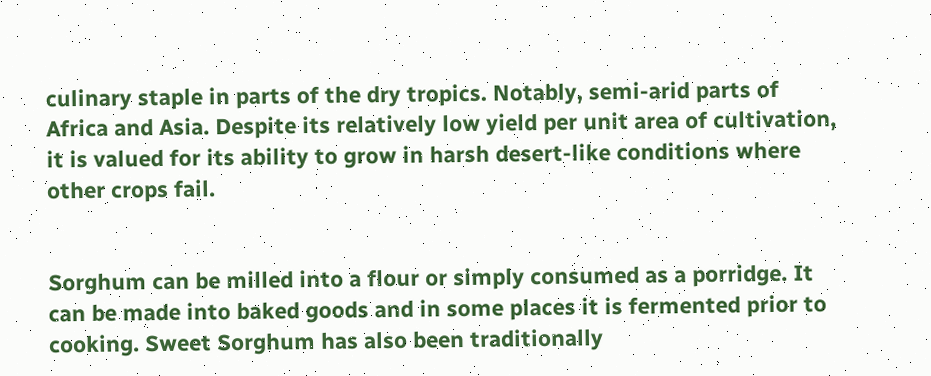culinary staple in parts of the dry tropics. Notably, semi-arid parts of Africa and Asia. Despite its relatively low yield per unit area of cultivation, it is valued for its ability to grow in harsh desert-like conditions where other crops fail.


Sorghum can be milled into a flour or simply consumed as a porridge. It can be made into baked goods and in some places it is fermented prior to cooking. Sweet Sorghum has also been traditionally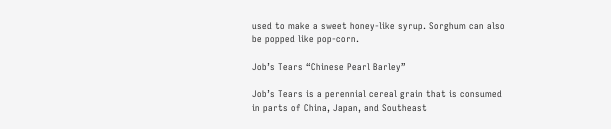used to make a sweet honey-like syrup. Sorghum can also be popped like pop-corn.

Job’s Tears “Chinese Pearl Barley”

Job’s Tears is a perennial cereal grain that is consumed in parts of China, Japan, and Southeast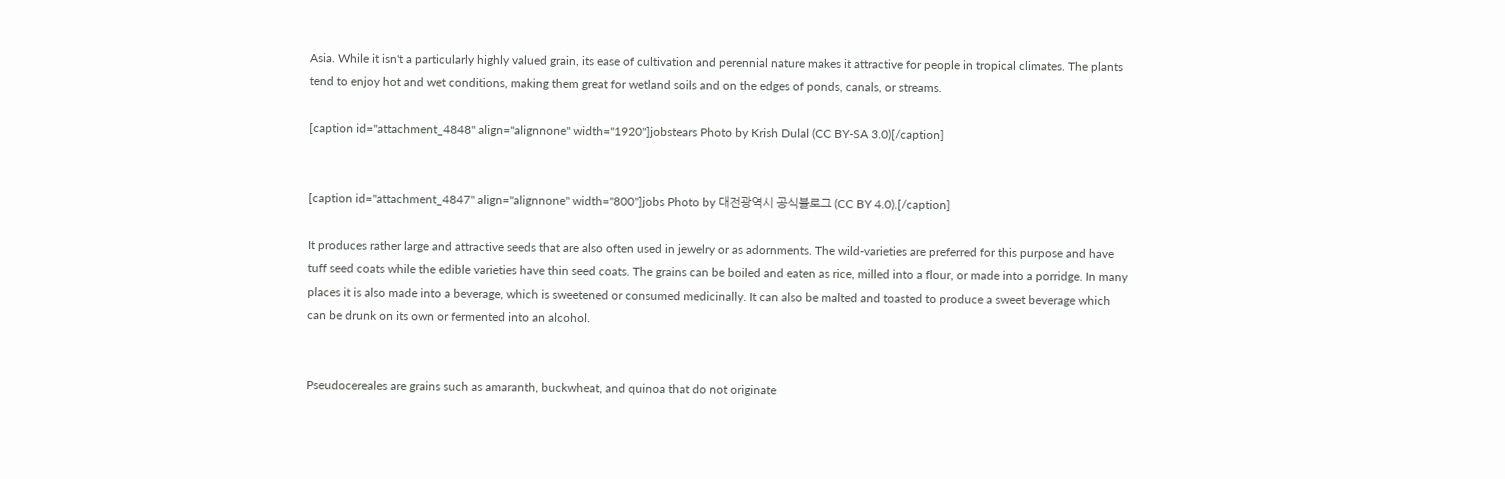Asia. While it isn't a particularly highly valued grain, its ease of cultivation and perennial nature makes it attractive for people in tropical climates. The plants tend to enjoy hot and wet conditions, making them great for wetland soils and on the edges of ponds, canals, or streams.

[caption id="attachment_4848" align="alignnone" width="1920"]jobstears Photo by Krish Dulal (CC BY-SA 3.0)[/caption]


[caption id="attachment_4847" align="alignnone" width="800"]jobs Photo by 대전광역시 공식블로그 (CC BY 4.0).[/caption]

It produces rather large and attractive seeds that are also often used in jewelry or as adornments. The wild-varieties are preferred for this purpose and have tuff seed coats while the edible varieties have thin seed coats. The grains can be boiled and eaten as rice, milled into a flour, or made into a porridge. In many places it is also made into a beverage, which is sweetened or consumed medicinally. It can also be malted and toasted to produce a sweet beverage which can be drunk on its own or fermented into an alcohol.


Pseudocereales are grains such as amaranth, buckwheat, and quinoa that do not originate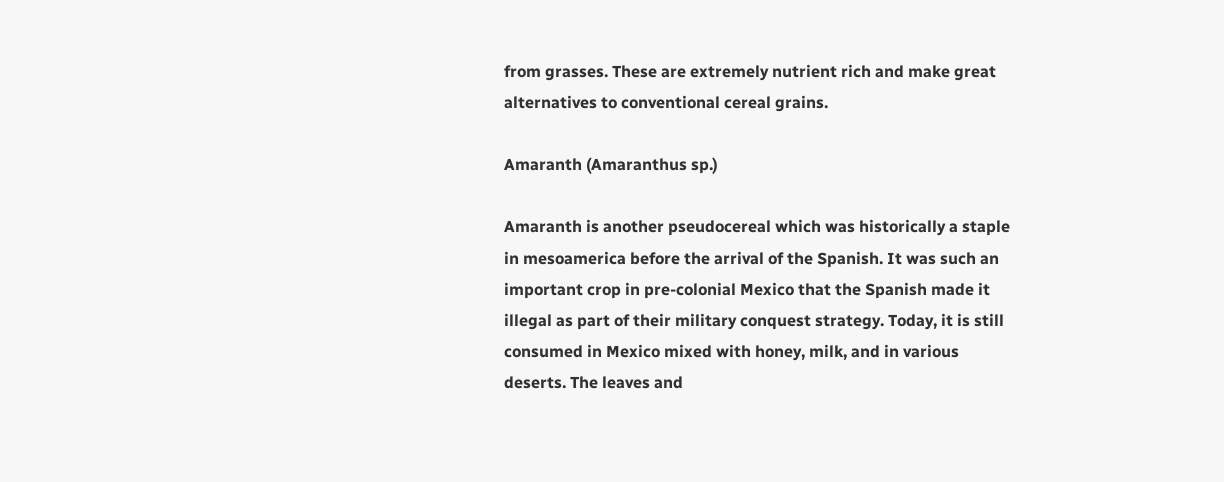from grasses. These are extremely nutrient rich and make great alternatives to conventional cereal grains.

Amaranth (Amaranthus sp.)

Amaranth is another pseudocereal which was historically a staple in mesoamerica before the arrival of the Spanish. It was such an important crop in pre-colonial Mexico that the Spanish made it illegal as part of their military conquest strategy. Today, it is still consumed in Mexico mixed with honey, milk, and in various deserts. The leaves and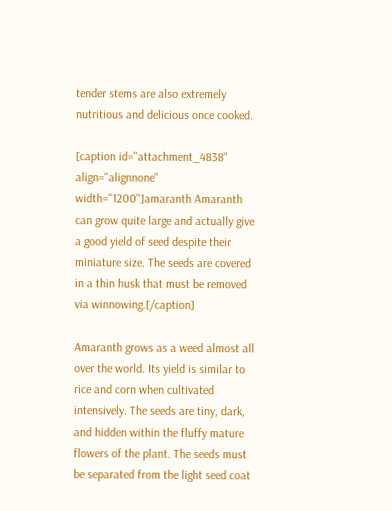tender stems are also extremely nutritious and delicious once cooked.

[caption id="attachment_4838" align="alignnone" width="1200"]amaranth Amaranth can grow quite large and actually give a good yield of seed despite their miniature size. The seeds are covered in a thin husk that must be removed via winnowing.[/caption]

Amaranth grows as a weed almost all over the world. Its yield is similar to rice and corn when cultivated intensively. The seeds are tiny, dark, and hidden within the fluffy mature flowers of the plant. The seeds must be separated from the light seed coat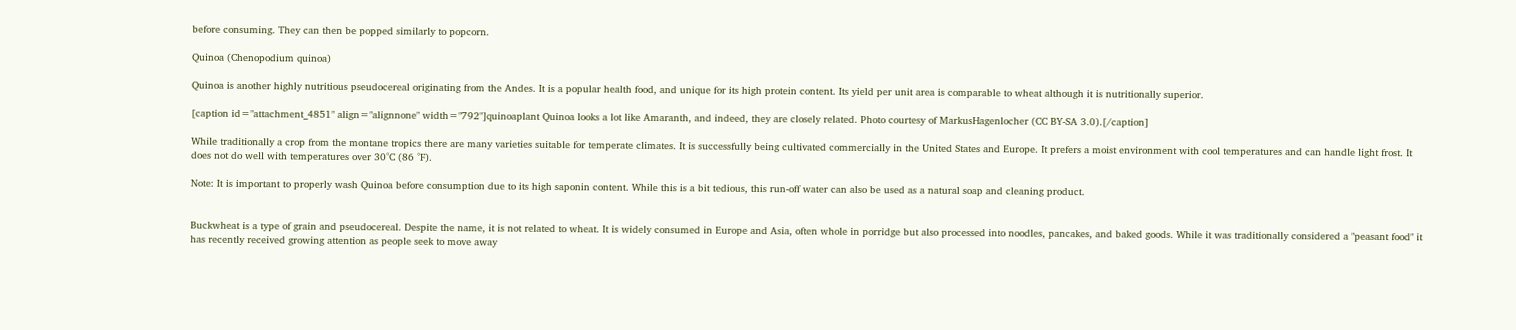before consuming. They can then be popped similarly to popcorn.

Quinoa (Chenopodium quinoa)

Quinoa is another highly nutritious pseudocereal originating from the Andes. It is a popular health food, and unique for its high protein content. Its yield per unit area is comparable to wheat although it is nutritionally superior.

[caption id="attachment_4851" align="alignnone" width="792"]quinoaplant Quinoa looks a lot like Amaranth, and indeed, they are closely related. Photo courtesy of MarkusHagenlocher (CC BY-SA 3.0).[/caption]

While traditionally a crop from the montane tropics there are many varieties suitable for temperate climates. It is successfully being cultivated commercially in the United States and Europe. It prefers a moist environment with cool temperatures and can handle light frost. It does not do well with temperatures over 30°C (86 °F).

Note: It is important to properly wash Quinoa before consumption due to its high saponin content. While this is a bit tedious, this run-off water can also be used as a natural soap and cleaning product.


Buckwheat is a type of grain and pseudocereal. Despite the name, it is not related to wheat. It is widely consumed in Europe and Asia, often whole in porridge but also processed into noodles, pancakes, and baked goods. While it was traditionally considered a "peasant food" it has recently received growing attention as people seek to move away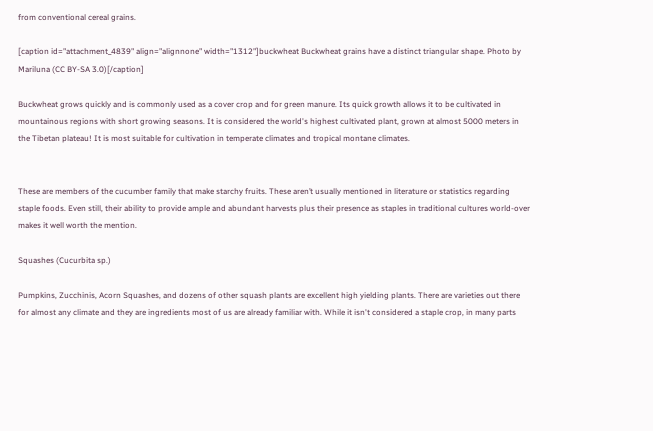from conventional cereal grains.

[caption id="attachment_4839" align="alignnone" width="1312"]buckwheat Buckwheat grains have a distinct triangular shape. Photo by Mariluna (CC BY-SA 3.0)[/caption]

Buckwheat grows quickly and is commonly used as a cover crop and for green manure. Its quick growth allows it to be cultivated in mountainous regions with short growing seasons. It is considered the world's highest cultivated plant, grown at almost 5000 meters in the Tibetan plateau! It is most suitable for cultivation in temperate climates and tropical montane climates.


These are members of the cucumber family that make starchy fruits. These aren’t usually mentioned in literature or statistics regarding staple foods. Even still, their ability to provide ample and abundant harvests plus their presence as staples in traditional cultures world-over makes it well worth the mention.

Squashes (Cucurbita sp.)

Pumpkins, Zucchinis, Acorn Squashes, and dozens of other squash plants are excellent high yielding plants. There are varieties out there for almost any climate and they are ingredients most of us are already familiar with. While it isn't considered a staple crop, in many parts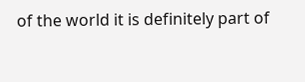of the world it is definitely part of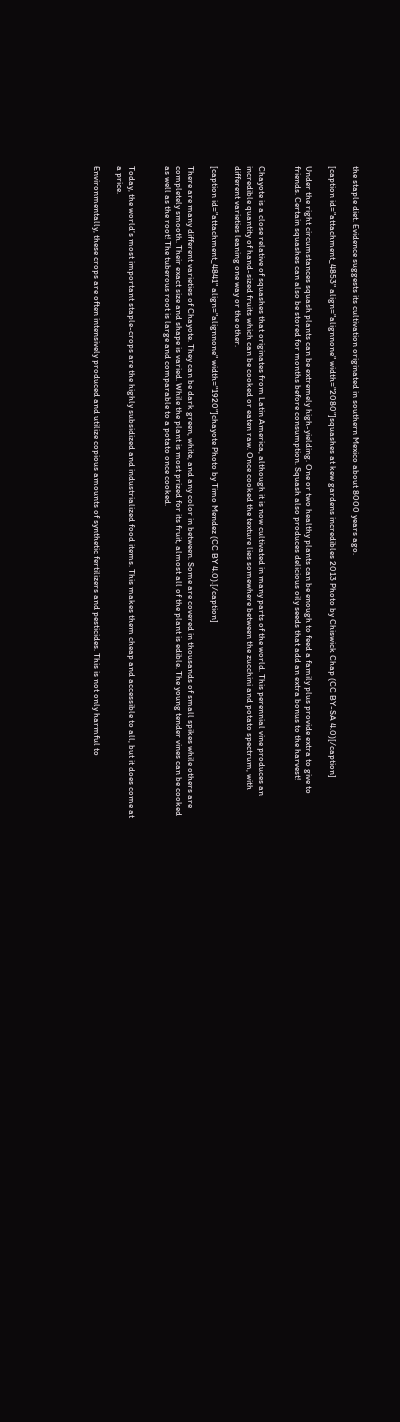the staple diet. Evidence suggests its cultivation originated in southern Mexico about 8000 years ago.

[caption id="attachment_4853" align="alignnone" width="2080"]squashes at kew gardens incredibles 2013 Photo by Chiswick Chap (CC BY-SA 4.0)[/caption]

Under the right circumstances squash plants can be extremely high-yielding. One or two healthy plants can be enough to feed a family plus provide extra to give to friends. Certain squashes can also be stored for months before consumption. Squash also produces delicious oily seeds that add an extra bonus to the harvest!


Chayote is a close relative of squashes that originates from Latin America, although it is now cultivated in many parts of the world. This perennial vine produces an incredible quantity of hand-sized fruits which can be cooked or eaten raw. Once cooked the texture lies somewhere between the zucchini and potato spectrum, with different varieties leaning one way or the other.

[caption id="attachment_4841" align="alignnone" width="1920"]chayote Photo by Timo Mendez (CC BY 4.0).[/caption]

There are many different varieties of Chayote. They can be dark green, white, and any color in between. Some are covered in thousands of small spikes while others are completely smooth. Their exact size and shape is varied. While the plant is most prized for its fruit, almost all of the plant is edible. The young tender vines can be cooked as well as the root! The tuberous root is large and comparable to a potato once cooked.


Today, the world’s most important staple-crops are the highly subsidized and industrialized food items. This makes them cheap and accessible to all, but it does come at a price.

Environmentally, these crops are often intensively produced and utilize copious amounts of synthetic fertilizers and pesticides. This is not only harmful to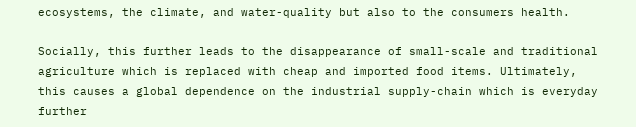ecosystems, the climate, and water-quality but also to the consumers health.

Socially, this further leads to the disappearance of small-scale and traditional agriculture which is replaced with cheap and imported food items. Ultimately, this causes a global dependence on the industrial supply-chain which is everyday further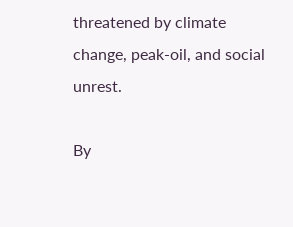threatened by climate change, peak-oil, and social unrest.

By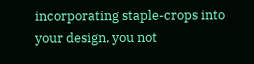incorporating staple-crops into your design, you not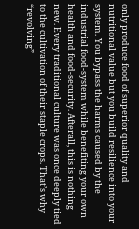only produce food of superior quality and nutritional value but you build resilience into your system. You bypass the harms caused by the industrial food-system while benefiting your own health and food-security. Afterall, this is nothing new. Every traditional culture was once deeply tied to the cultivation of their staple crops. That’s why “revolving”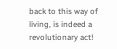back to this way of living, is indeed a revolutionary act!